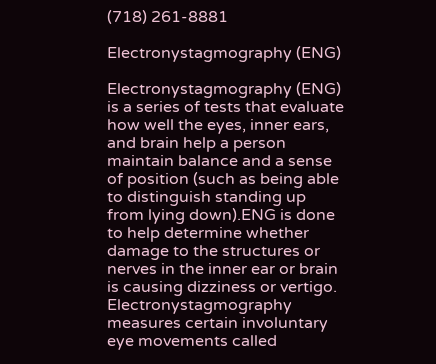(718) 261-8881

Electronystagmography (ENG)

Electronystagmography (ENG) is a series of tests that evaluate how well the eyes, inner ears, and brain help a person maintain balance and a sense of position (such as being able to distinguish standing up from lying down).ENG is done to help determine whether damage to the structures or nerves in the inner ear or brain is causing dizziness or vertigo. Electronystagmography measures certain involuntary eye movements called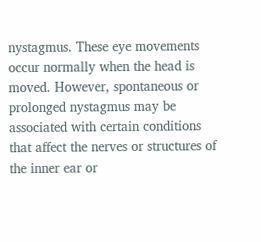nystagmus. These eye movements occur normally when the head is moved. However, spontaneous or prolonged nystagmus may be associated with certain conditions that affect the nerves or structures of the inner ear or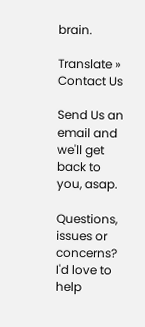brain.

Translate »
Contact Us

Send Us an email and we'll get back to you, asap.

Questions, issues or concerns? I'd love to help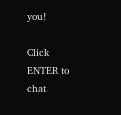you!

Click ENTER to chat